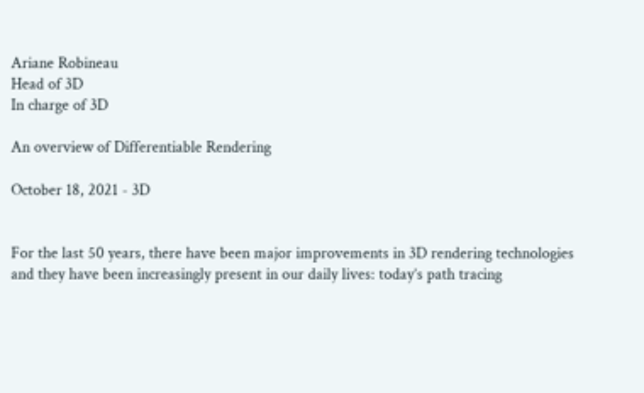Ariane Robineau
Head of 3D
In charge of 3D

An overview of Differentiable Rendering

October 18, 2021 - 3D


For the last 50 years, there have been major improvements in 3D rendering technologies and they have been increasingly present in our daily lives: today’s path tracing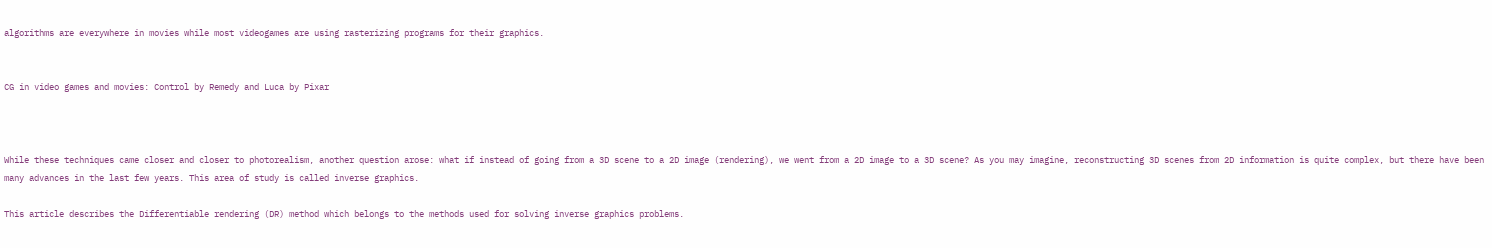algorithms are everywhere in movies while most videogames are using rasterizing programs for their graphics.


CG in video games and movies: Control by Remedy and Luca by Pixar



While these techniques came closer and closer to photorealism, another question arose: what if instead of going from a 3D scene to a 2D image (rendering), we went from a 2D image to a 3D scene? As you may imagine, reconstructing 3D scenes from 2D information is quite complex, but there have been many advances in the last few years. This area of study is called inverse graphics.

This article describes the Differentiable rendering (DR) method which belongs to the methods used for solving inverse graphics problems.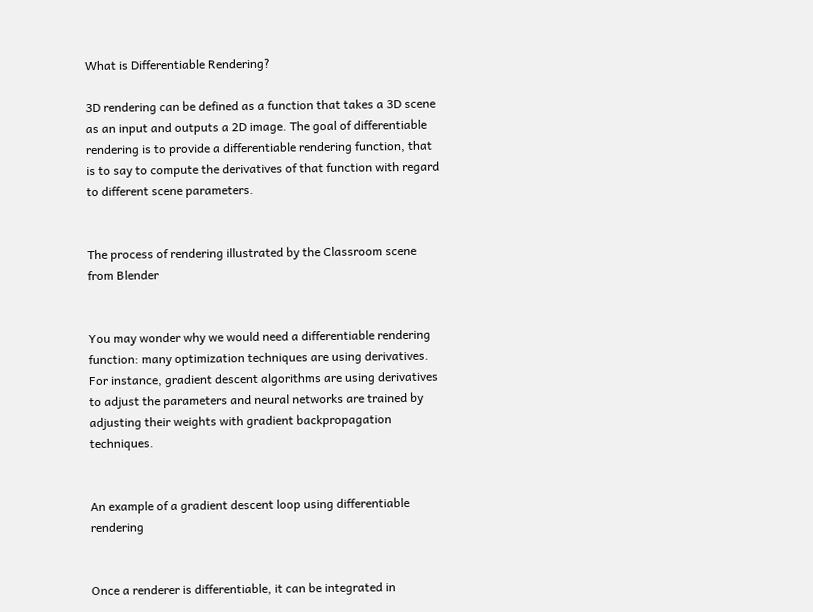What is Differentiable Rendering?

3D rendering can be defined as a function that takes a 3D scene as an input and outputs a 2D image. The goal of differentiable rendering is to provide a differentiable rendering function, that is to say to compute the derivatives of that function with regard to different scene parameters.


The process of rendering illustrated by the Classroom scene from Blender


You may wonder why we would need a differentiable rendering function: many optimization techniques are using derivatives. For instance, gradient descent algorithms are using derivatives to adjust the parameters and neural networks are trained by adjusting their weights with gradient backpropagation techniques.


An example of a gradient descent loop using differentiable rendering


Once a renderer is differentiable, it can be integrated in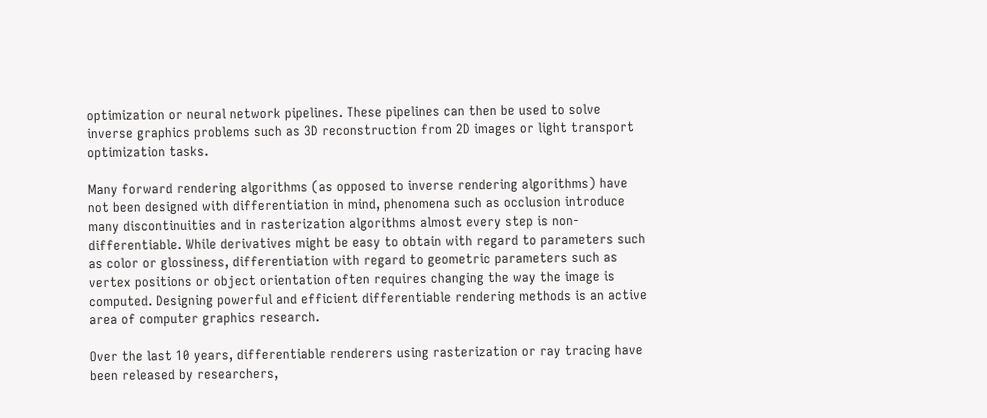optimization or neural network pipelines. These pipelines can then be used to solve inverse graphics problems such as 3D reconstruction from 2D images or light transport optimization tasks.

Many forward rendering algorithms (as opposed to inverse rendering algorithms) have not been designed with differentiation in mind, phenomena such as occlusion introduce many discontinuities and in rasterization algorithms almost every step is non-differentiable. While derivatives might be easy to obtain with regard to parameters such as color or glossiness, differentiation with regard to geometric parameters such as vertex positions or object orientation often requires changing the way the image is computed. Designing powerful and efficient differentiable rendering methods is an active area of computer graphics research.

Over the last 10 years, differentiable renderers using rasterization or ray tracing have been released by researchers,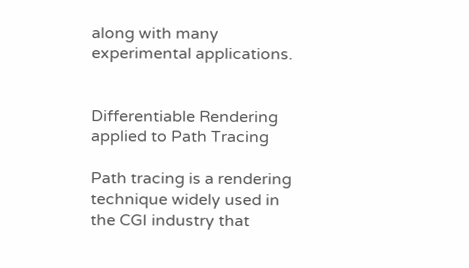along with many experimental applications.


Differentiable Rendering applied to Path Tracing

Path tracing is a rendering technique widely used in the CGI industry that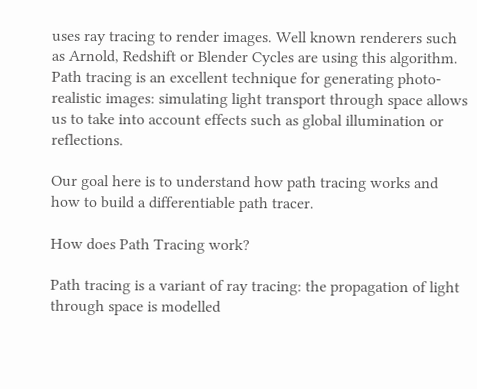uses ray tracing to render images. Well known renderers such as Arnold, Redshift or Blender Cycles are using this algorithm. Path tracing is an excellent technique for generating photo-realistic images: simulating light transport through space allows us to take into account effects such as global illumination or reflections.

Our goal here is to understand how path tracing works and how to build a differentiable path tracer.

How does Path Tracing work?

Path tracing is a variant of ray tracing: the propagation of light through space is modelled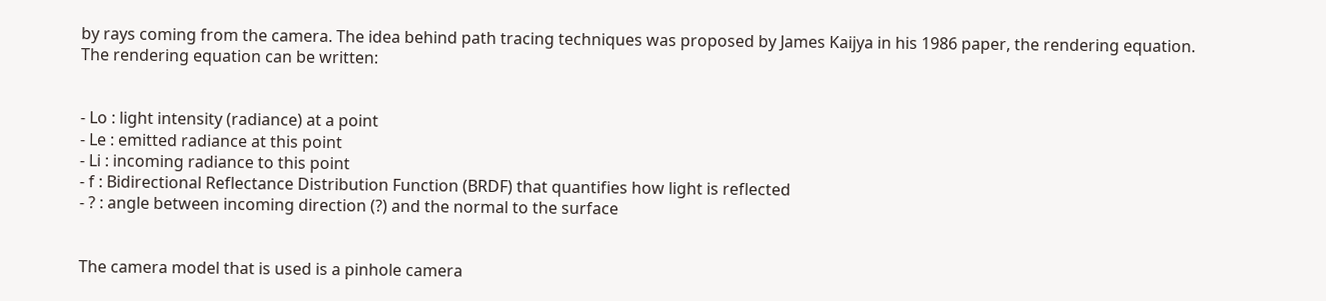by rays coming from the camera. The idea behind path tracing techniques was proposed by James Kaijya in his 1986 paper, the rendering equation. The rendering equation can be written:


- Lo : light intensity (radiance) at a point
- Le : emitted radiance at this point
- Li : incoming radiance to this point
- f : Bidirectional Reflectance Distribution Function (BRDF) that quantifies how light is reflected
- ? : angle between incoming direction (?) and the normal to the surface


The camera model that is used is a pinhole camera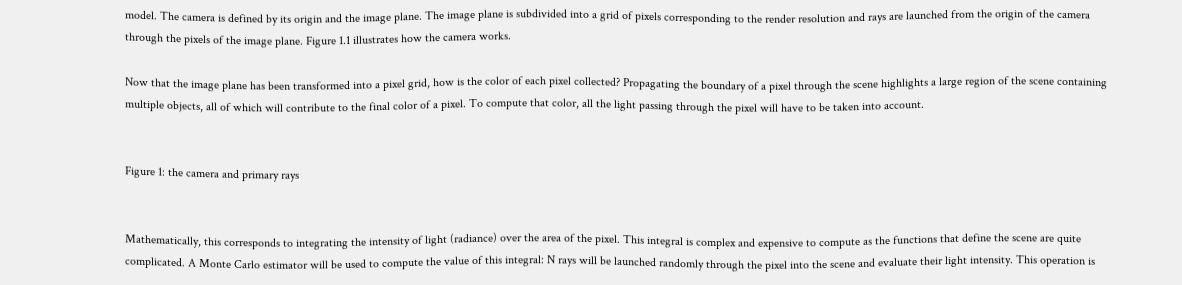model. The camera is defined by its origin and the image plane. The image plane is subdivided into a grid of pixels corresponding to the render resolution and rays are launched from the origin of the camera through the pixels of the image plane. Figure 1.1 illustrates how the camera works.

Now that the image plane has been transformed into a pixel grid, how is the color of each pixel collected? Propagating the boundary of a pixel through the scene highlights a large region of the scene containing multiple objects, all of which will contribute to the final color of a pixel. To compute that color, all the light passing through the pixel will have to be taken into account.


Figure 1: the camera and primary rays


Mathematically, this corresponds to integrating the intensity of light (radiance) over the area of the pixel. This integral is complex and expensive to compute as the functions that define the scene are quite complicated. A Monte Carlo estimator will be used to compute the value of this integral: N rays will be launched randomly through the pixel into the scene and evaluate their light intensity. This operation is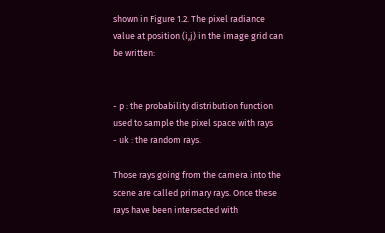shown in Figure 1.2. The pixel radiance value at position (i,j) in the image grid can be written:


- p : the probability distribution function used to sample the pixel space with rays
- uk : the random rays.

Those rays going from the camera into the scene are called primary rays. Once these rays have been intersected with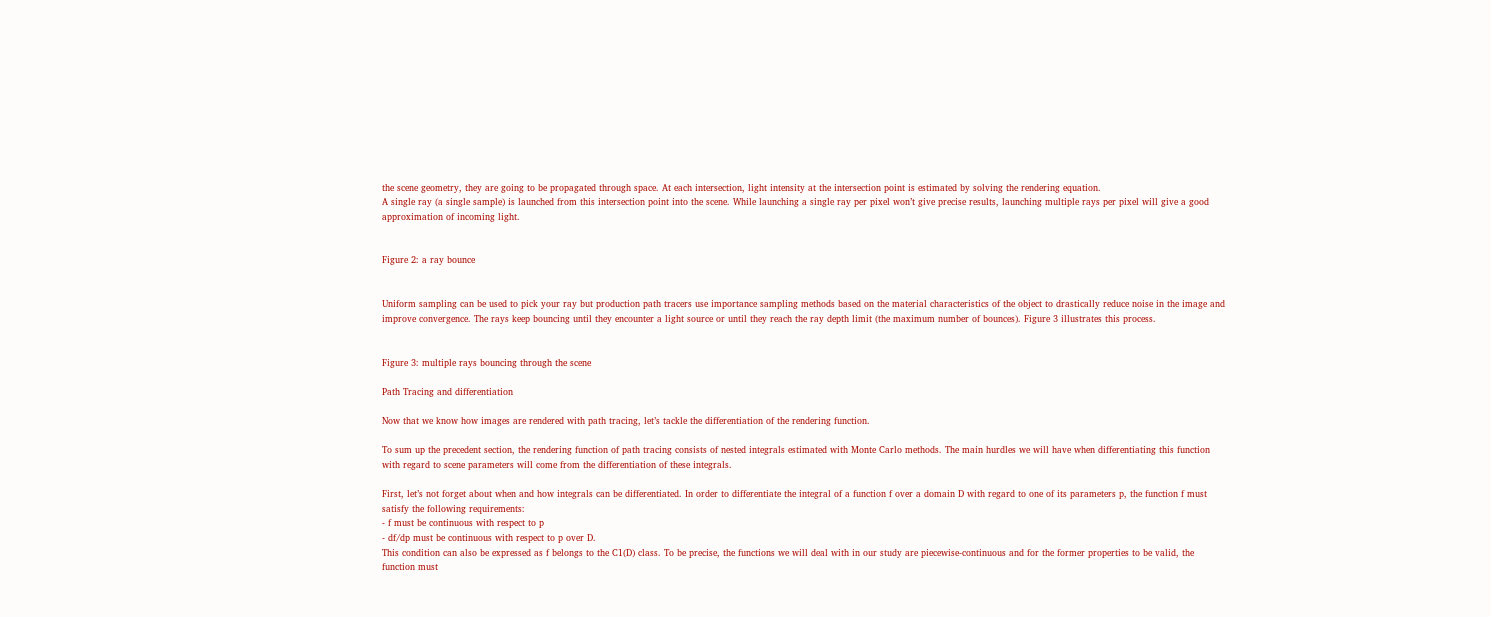the scene geometry, they are going to be propagated through space. At each intersection, light intensity at the intersection point is estimated by solving the rendering equation.
A single ray (a single sample) is launched from this intersection point into the scene. While launching a single ray per pixel won’t give precise results, launching multiple rays per pixel will give a good approximation of incoming light.


Figure 2: a ray bounce


Uniform sampling can be used to pick your ray but production path tracers use importance sampling methods based on the material characteristics of the object to drastically reduce noise in the image and improve convergence. The rays keep bouncing until they encounter a light source or until they reach the ray depth limit (the maximum number of bounces). Figure 3 illustrates this process.


Figure 3: multiple rays bouncing through the scene

Path Tracing and differentiation

Now that we know how images are rendered with path tracing, let’s tackle the differentiation of the rendering function.

To sum up the precedent section, the rendering function of path tracing consists of nested integrals estimated with Monte Carlo methods. The main hurdles we will have when differentiating this function with regard to scene parameters will come from the differentiation of these integrals.

First, let’s not forget about when and how integrals can be differentiated. In order to differentiate the integral of a function f over a domain D with regard to one of its parameters p, the function f must satisfy the following requirements:
- f must be continuous with respect to p
- df/dp must be continuous with respect to p over D.
This condition can also be expressed as f belongs to the C1(D) class. To be precise, the functions we will deal with in our study are piecewise-continuous and for the former properties to be valid, the function must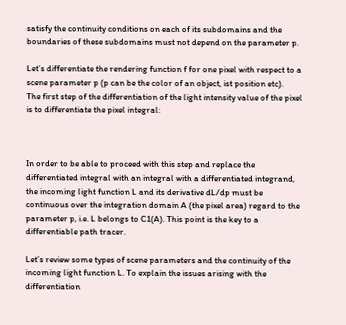satisfy the continuity conditions on each of its subdomains and the boundaries of these subdomains must not depend on the parameter p.

Let’s differentiate the rendering function f for one pixel with respect to a scene parameter p (p can be the color of an object, ist position etc).
The first step of the differentiation of the light intensity value of the pixel is to differentiate the pixel integral:



In order to be able to proceed with this step and replace the differentiated integral with an integral with a differentiated integrand, the incoming light function L and its derivative dL/dp must be continuous over the integration domain A (the pixel area) regard to the parameter p, i.e. L belongs to C1(A). This point is the key to a differentiable path tracer.

Let’s review some types of scene parameters and the continuity of the incoming light function L. To explain the issues arising with the differentiation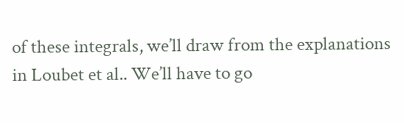of these integrals, we’ll draw from the explanations in Loubet et al.. We’ll have to go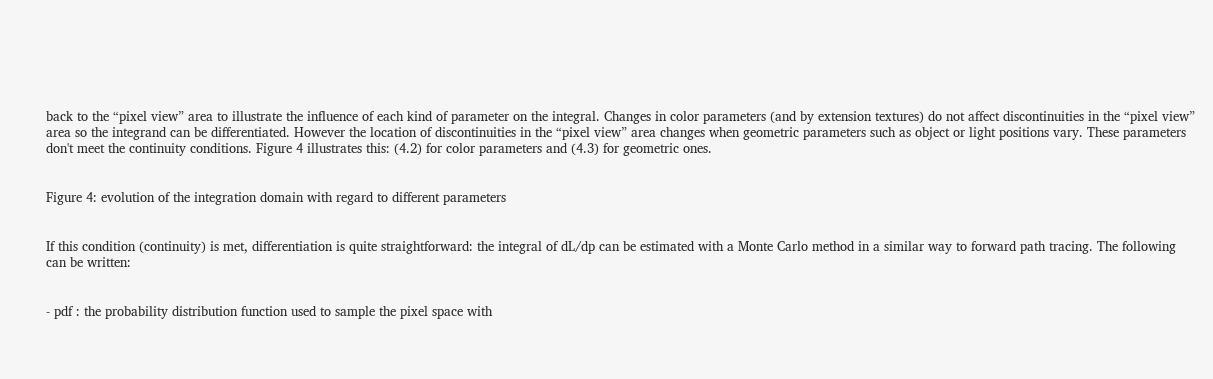back to the “pixel view” area to illustrate the influence of each kind of parameter on the integral. Changes in color parameters (and by extension textures) do not affect discontinuities in the “pixel view” area so the integrand can be differentiated. However the location of discontinuities in the “pixel view” area changes when geometric parameters such as object or light positions vary. These parameters don't meet the continuity conditions. Figure 4 illustrates this: (4.2) for color parameters and (4.3) for geometric ones.


Figure 4: evolution of the integration domain with regard to different parameters


If this condition (continuity) is met, differentiation is quite straightforward: the integral of dL/dp can be estimated with a Monte Carlo method in a similar way to forward path tracing. The following can be written:


- pdf : the probability distribution function used to sample the pixel space with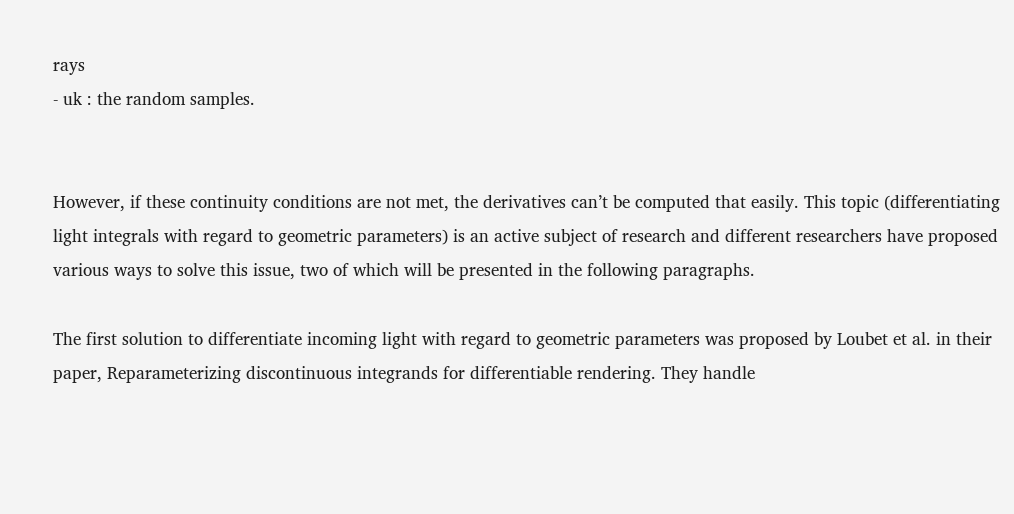rays
- uk : the random samples.


However, if these continuity conditions are not met, the derivatives can’t be computed that easily. This topic (differentiating light integrals with regard to geometric parameters) is an active subject of research and different researchers have proposed various ways to solve this issue, two of which will be presented in the following paragraphs.

The first solution to differentiate incoming light with regard to geometric parameters was proposed by Loubet et al. in their paper, Reparameterizing discontinuous integrands for differentiable rendering. They handle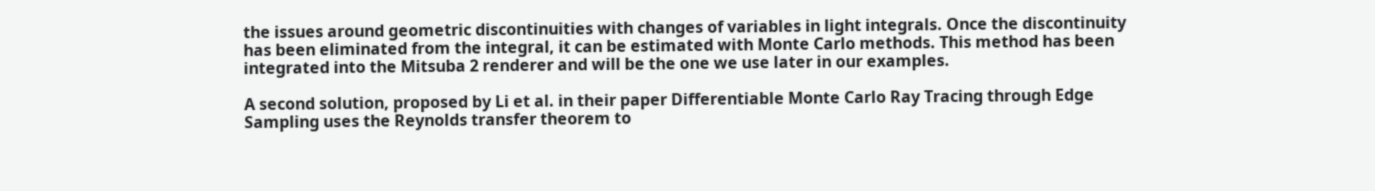the issues around geometric discontinuities with changes of variables in light integrals. Once the discontinuity has been eliminated from the integral, it can be estimated with Monte Carlo methods. This method has been integrated into the Mitsuba 2 renderer and will be the one we use later in our examples.

A second solution, proposed by Li et al. in their paper Differentiable Monte Carlo Ray Tracing through Edge Sampling uses the Reynolds transfer theorem to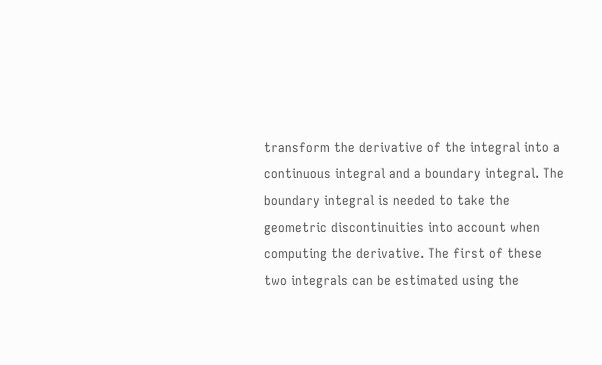transform the derivative of the integral into a continuous integral and a boundary integral. The boundary integral is needed to take the geometric discontinuities into account when computing the derivative. The first of these two integrals can be estimated using the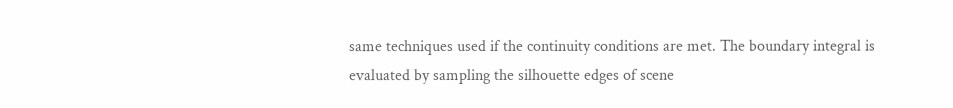same techniques used if the continuity conditions are met. The boundary integral is evaluated by sampling the silhouette edges of scene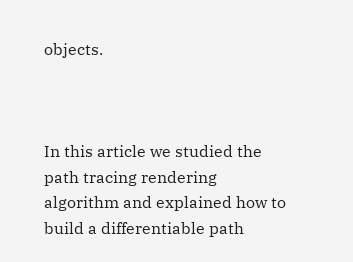objects.



In this article we studied the path tracing rendering algorithm and explained how to build a differentiable path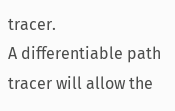tracer.
A differentiable path tracer will allow the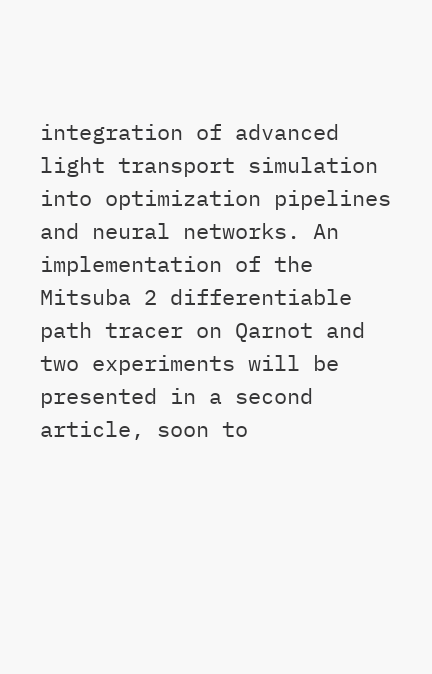integration of advanced light transport simulation into optimization pipelines and neural networks. An implementation of the Mitsuba 2 differentiable path tracer on Qarnot and two experiments will be presented in a second article, soon to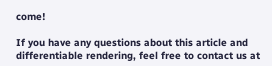come!

If you have any questions about this article and differentiable rendering, feel free to contact us at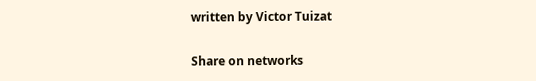written by Victor Tuizat

Share on networks